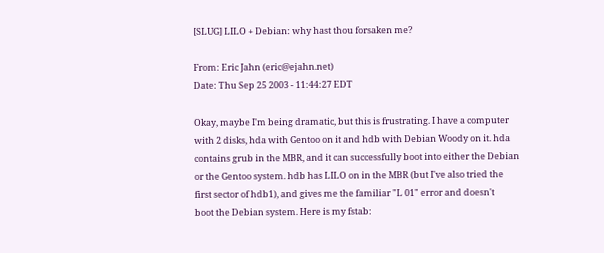[SLUG] LILO + Debian: why hast thou forsaken me?

From: Eric Jahn (eric@ejahn.net)
Date: Thu Sep 25 2003 - 11:44:27 EDT

Okay, maybe I'm being dramatic, but this is frustrating. I have a computer
with 2 disks, hda with Gentoo on it and hdb with Debian Woody on it. hda
contains grub in the MBR, and it can successfully boot into either the Debian
or the Gentoo system. hdb has LILO on in the MBR (but I've also tried the
first sector of hdb1), and gives me the familiar "L 01" error and doesn't
boot the Debian system. Here is my fstab: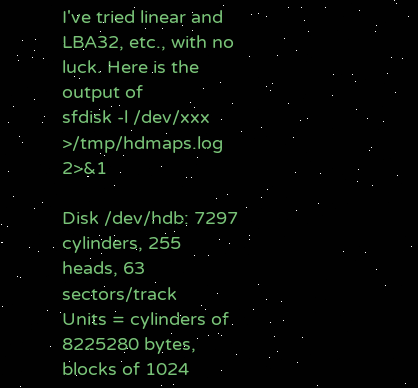I've tried linear and LBA32, etc., with no luck. Here is the output of
sfdisk -l /dev/xxx >/tmp/hdmaps.log 2>&1

Disk /dev/hdb: 7297 cylinders, 255 heads, 63 sectors/track
Units = cylinders of 8225280 bytes, blocks of 1024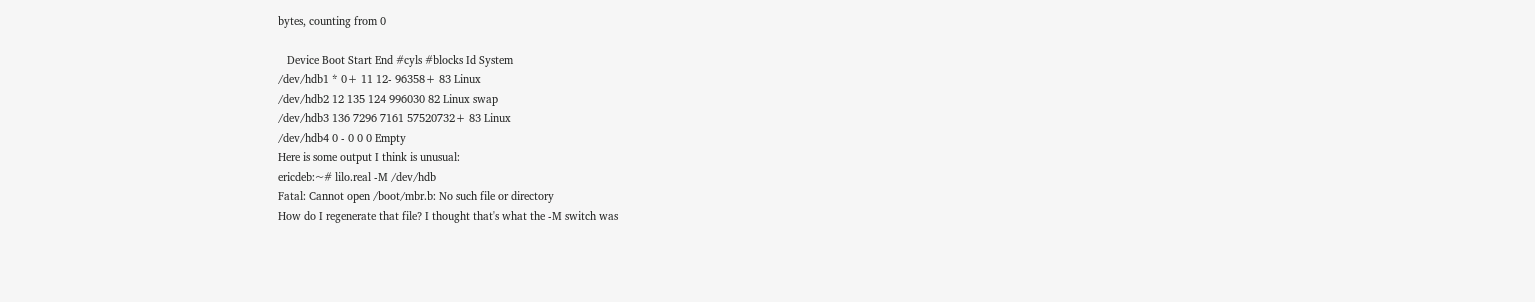bytes, counting from 0

   Device Boot Start End #cyls #blocks Id System
/dev/hdb1 * 0+ 11 12- 96358+ 83 Linux
/dev/hdb2 12 135 124 996030 82 Linux swap
/dev/hdb3 136 7296 7161 57520732+ 83 Linux
/dev/hdb4 0 - 0 0 0 Empty
Here is some output I think is unusual:
ericdeb:~# lilo.real -M /dev/hdb
Fatal: Cannot open /boot/mbr.b: No such file or directory
How do I regenerate that file? I thought that's what the -M switch was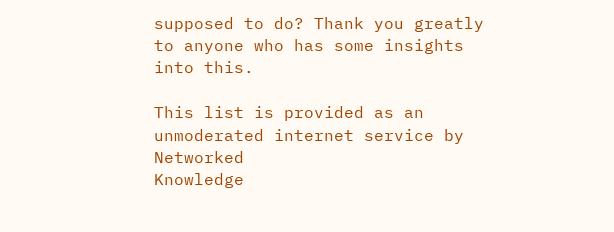supposed to do? Thank you greatly to anyone who has some insights into this.

This list is provided as an unmoderated internet service by Networked
Knowledge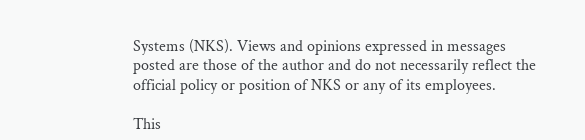Systems (NKS). Views and opinions expressed in messages
posted are those of the author and do not necessarily reflect the
official policy or position of NKS or any of its employees.

This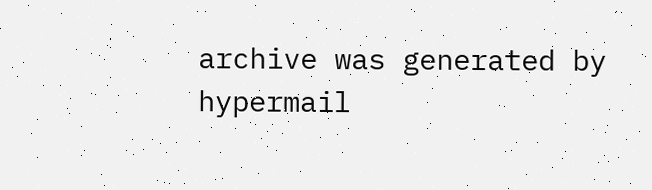archive was generated by hypermail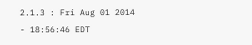2.1.3 : Fri Aug 01 2014 - 18:56:46 EDT